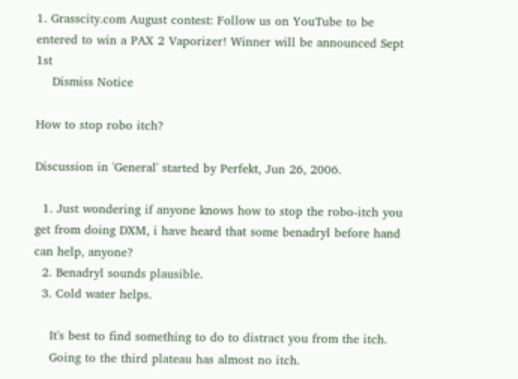1. Grasscity.com August contest: Follow us on YouTube to be entered to win a PAX 2 Vaporizer! Winner will be announced Sept 1st
    Dismiss Notice

How to stop robo itch?

Discussion in 'General' started by Perfekt, Jun 26, 2006.

  1. Just wondering if anyone knows how to stop the robo-itch you get from doing DXM, i have heard that some benadryl before hand can help, anyone?
  2. Benadryl sounds plausible.
  3. Cold water helps.

    It's best to find something to do to distract you from the itch.
    Going to the third plateau has almost no itch.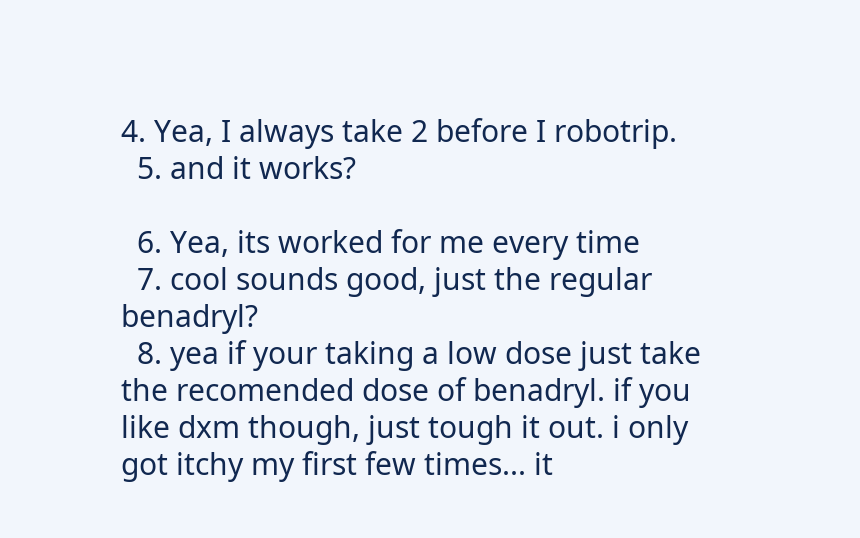4. Yea, I always take 2 before I robotrip.
  5. and it works?

  6. Yea, its worked for me every time
  7. cool sounds good, just the regular benadryl?
  8. yea if your taking a low dose just take the recomended dose of benadryl. if you like dxm though, just tough it out. i only got itchy my first few times... it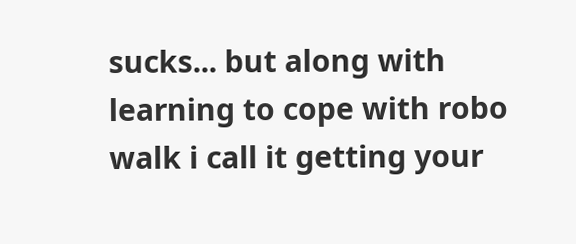sucks... but along with learning to cope with robo walk i call it getting your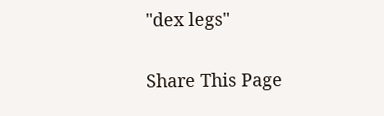"dex legs"

Share This Page